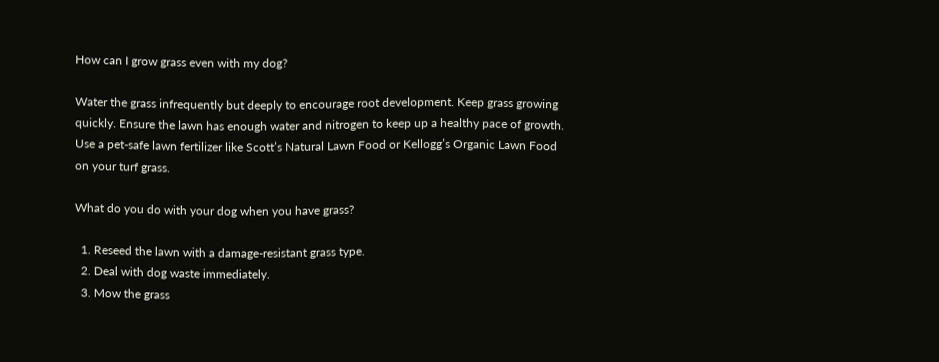How can I grow grass even with my dog?

Water the grass infrequently but deeply to encourage root development. Keep grass growing quickly. Ensure the lawn has enough water and nitrogen to keep up a healthy pace of growth. Use a pet-safe lawn fertilizer like Scott’s Natural Lawn Food or Kellogg’s Organic Lawn Food on your turf grass.

What do you do with your dog when you have grass?

  1. Reseed the lawn with a damage-resistant grass type.
  2. Deal with dog waste immediately.
  3. Mow the grass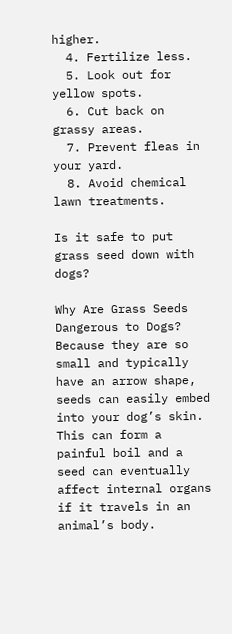higher.
  4. Fertilize less.
  5. Look out for yellow spots.
  6. Cut back on grassy areas.
  7. Prevent fleas in your yard.
  8. Avoid chemical lawn treatments.

Is it safe to put grass seed down with dogs?

Why Are Grass Seeds Dangerous to Dogs? Because they are so small and typically have an arrow shape, seeds can easily embed into your dog’s skin. This can form a painful boil and a seed can eventually affect internal organs if it travels in an animal’s body.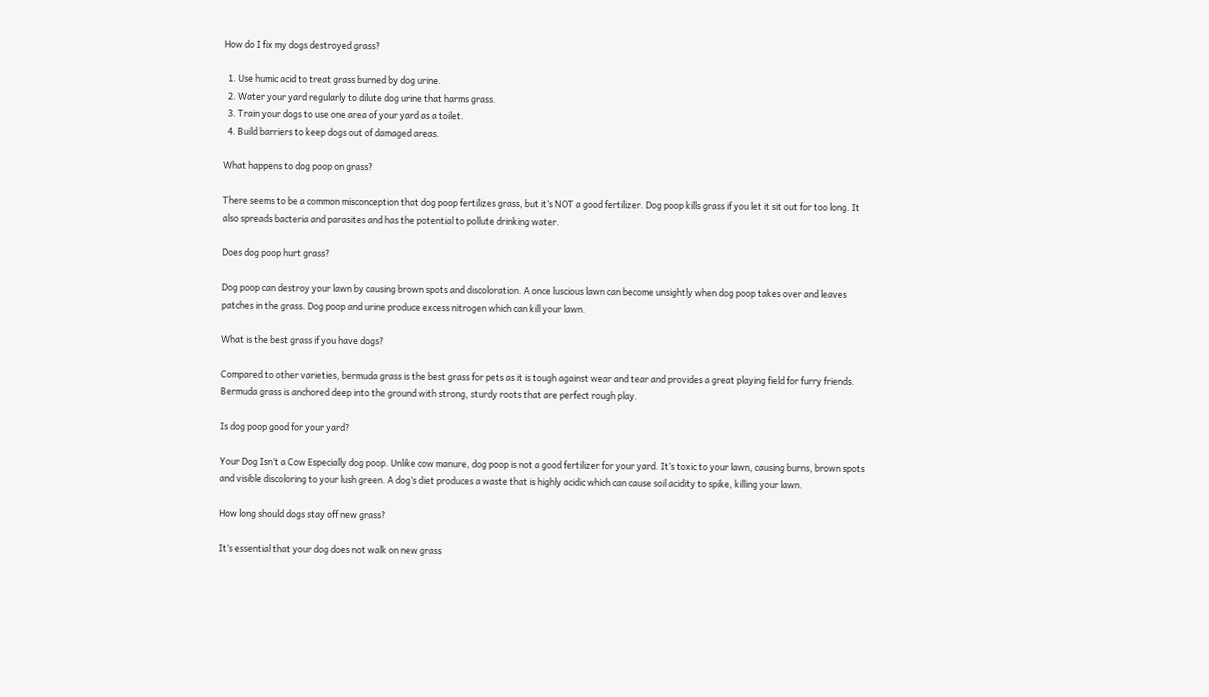How do I fix my dogs destroyed grass?

  1. Use humic acid to treat grass burned by dog urine.
  2. Water your yard regularly to dilute dog urine that harms grass.
  3. Train your dogs to use one area of your yard as a toilet.
  4. Build barriers to keep dogs out of damaged areas.

What happens to dog poop on grass?

There seems to be a common misconception that dog poop fertilizes grass, but it’s NOT a good fertilizer. Dog poop kills grass if you let it sit out for too long. It also spreads bacteria and parasites and has the potential to pollute drinking water.

Does dog poop hurt grass?

Dog poop can destroy your lawn by causing brown spots and discoloration. A once luscious lawn can become unsightly when dog poop takes over and leaves patches in the grass. Dog poop and urine produce excess nitrogen which can kill your lawn.

What is the best grass if you have dogs?

Compared to other varieties, bermuda grass is the best grass for pets as it is tough against wear and tear and provides a great playing field for furry friends. Bermuda grass is anchored deep into the ground with strong, sturdy roots that are perfect rough play.

Is dog poop good for your yard?

Your Dog Isn’t a Cow Especially dog poop. Unlike cow manure, dog poop is not a good fertilizer for your yard. It’s toxic to your lawn, causing burns, brown spots and visible discoloring to your lush green. A dog’s diet produces a waste that is highly acidic which can cause soil acidity to spike, killing your lawn.

How long should dogs stay off new grass?

It’s essential that your dog does not walk on new grass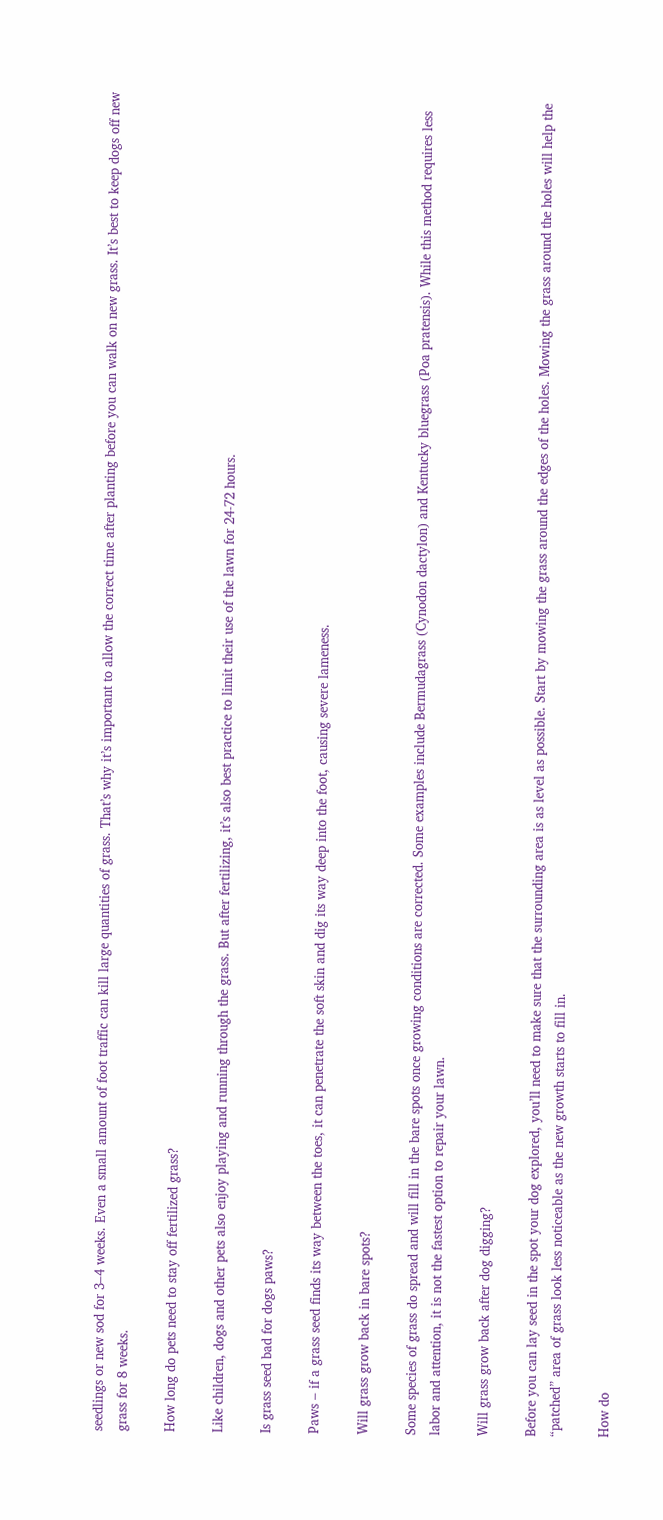seedlings or new sod for 3–4 weeks. Even a small amount of foot traffic can kill large quantities of grass. That’s why it’s important to allow the correct time after planting before you can walk on new grass. It’s best to keep dogs off new grass for 8 weeks.

How long do pets need to stay off fertilized grass?

Like children, dogs and other pets also enjoy playing and running through the grass. But after fertilizing, it’s also best practice to limit their use of the lawn for 24-72 hours.

Is grass seed bad for dogs paws?

Paws – if a grass seed finds its way between the toes, it can penetrate the soft skin and dig its way deep into the foot, causing severe lameness.

Will grass grow back in bare spots?

Some species of grass do spread and will fill in the bare spots once growing conditions are corrected. Some examples include Bermudagrass (Cynodon dactylon) and Kentucky bluegrass (Poa pratensis). While this method requires less labor and attention, it is not the fastest option to repair your lawn.

Will grass grow back after dog digging?

Before you can lay seed in the spot your dog explored, you’ll need to make sure that the surrounding area is as level as possible. Start by mowing the grass around the edges of the holes. Mowing the grass around the holes will help the “patched” area of grass look less noticeable as the new growth starts to fill in.

How do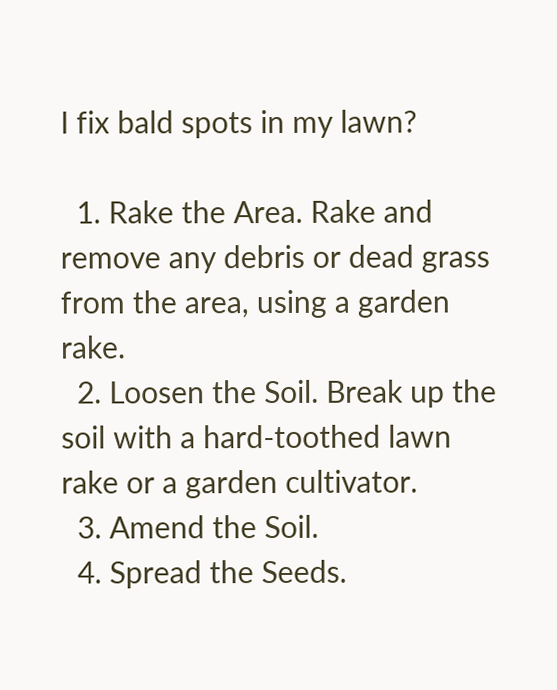I fix bald spots in my lawn?

  1. Rake the Area. Rake and remove any debris or dead grass from the area, using a garden rake.
  2. Loosen the Soil. Break up the soil with a hard-toothed lawn rake or a garden cultivator.
  3. Amend the Soil.
  4. Spread the Seeds.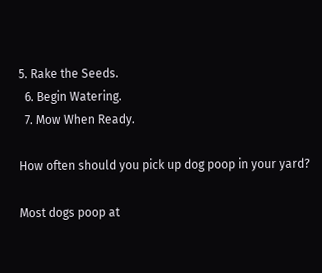5. Rake the Seeds.
  6. Begin Watering.
  7. Mow When Ready.

How often should you pick up dog poop in your yard?

Most dogs poop at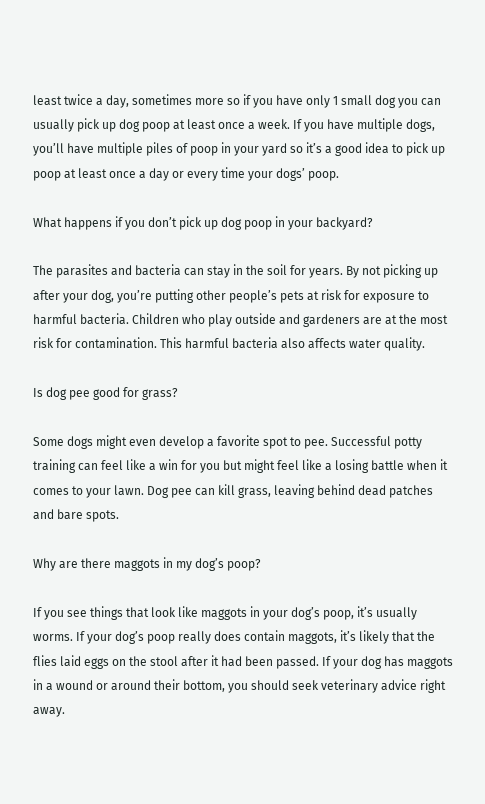least twice a day, sometimes more so if you have only 1 small dog you can usually pick up dog poop at least once a week. If you have multiple dogs, you’ll have multiple piles of poop in your yard so it’s a good idea to pick up poop at least once a day or every time your dogs’ poop.

What happens if you don’t pick up dog poop in your backyard?

The parasites and bacteria can stay in the soil for years. By not picking up after your dog, you’re putting other people’s pets at risk for exposure to harmful bacteria. Children who play outside and gardeners are at the most risk for contamination. This harmful bacteria also affects water quality.

Is dog pee good for grass?

Some dogs might even develop a favorite spot to pee. Successful potty training can feel like a win for you but might feel like a losing battle when it comes to your lawn. Dog pee can kill grass, leaving behind dead patches and bare spots.

Why are there maggots in my dog’s poop?

If you see things that look like maggots in your dog’s poop, it’s usually worms. If your dog’s poop really does contain maggots, it’s likely that the flies laid eggs on the stool after it had been passed. If your dog has maggots in a wound or around their bottom, you should seek veterinary advice right away.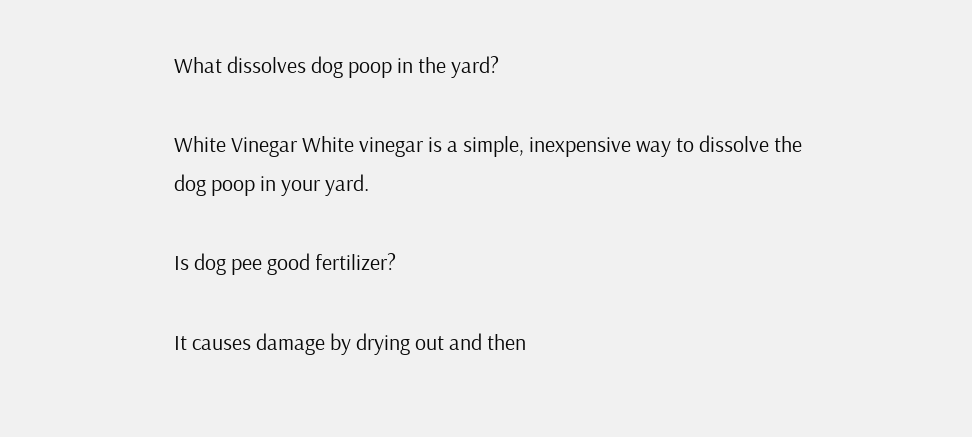What dissolves dog poop in the yard?

White Vinegar White vinegar is a simple, inexpensive way to dissolve the dog poop in your yard.

Is dog pee good fertilizer?

It causes damage by drying out and then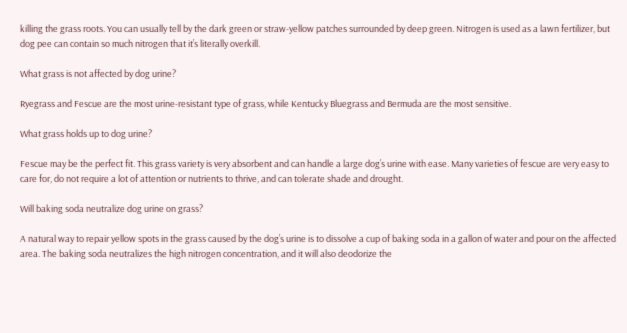killing the grass roots. You can usually tell by the dark green or straw-yellow patches surrounded by deep green. Nitrogen is used as a lawn fertilizer, but dog pee can contain so much nitrogen that it’s literally overkill.

What grass is not affected by dog urine?

Ryegrass and Fescue are the most urine-resistant type of grass, while Kentucky Bluegrass and Bermuda are the most sensitive.

What grass holds up to dog urine?

Fescue may be the perfect fit. This grass variety is very absorbent and can handle a large dog’s urine with ease. Many varieties of fescue are very easy to care for, do not require a lot of attention or nutrients to thrive, and can tolerate shade and drought.

Will baking soda neutralize dog urine on grass?

A natural way to repair yellow spots in the grass caused by the dog’s urine is to dissolve a cup of baking soda in a gallon of water and pour on the affected area. The baking soda neutralizes the high nitrogen concentration, and it will also deodorize the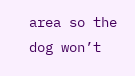area so the dog won’t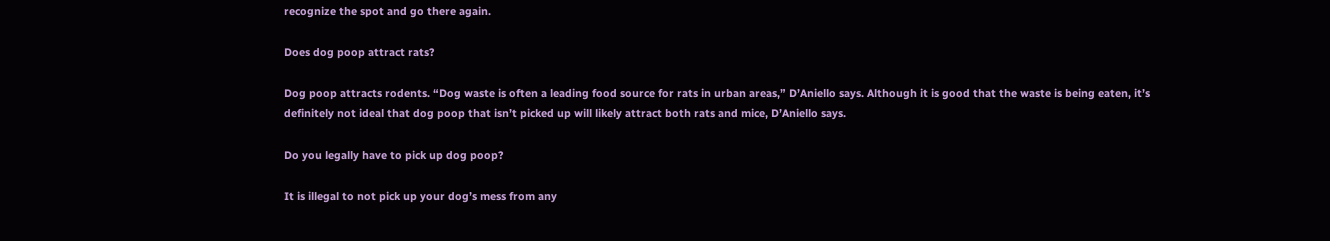recognize the spot and go there again.

Does dog poop attract rats?

Dog poop attracts rodents. “Dog waste is often a leading food source for rats in urban areas,” D’Aniello says. Although it is good that the waste is being eaten, it’s definitely not ideal that dog poop that isn’t picked up will likely attract both rats and mice, D’Aniello says.

Do you legally have to pick up dog poop?

It is illegal to not pick up your dog’s mess from any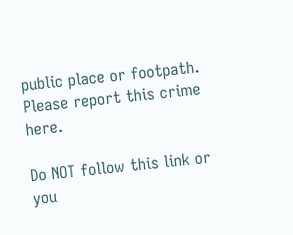public place or footpath. Please report this crime here.

Do NOT follow this link or you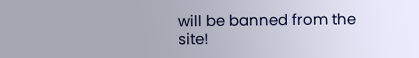will be banned from the site!